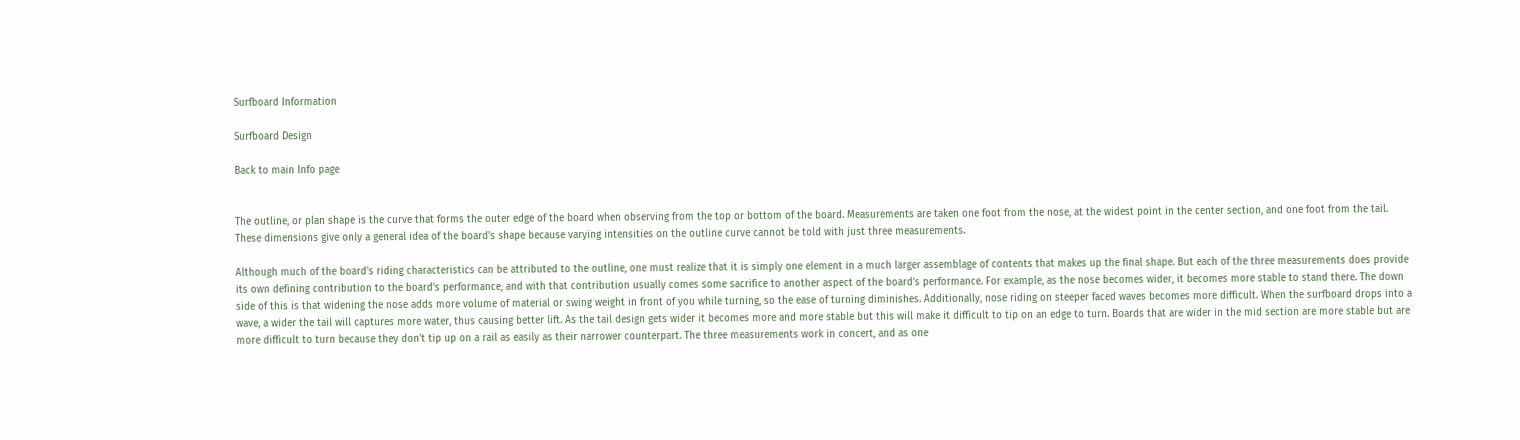Surfboard Information

Surfboard Design

Back to main Info page


The outline, or plan shape is the curve that forms the outer edge of the board when observing from the top or bottom of the board. Measurements are taken one foot from the nose, at the widest point in the center section, and one foot from the tail. These dimensions give only a general idea of the board's shape because varying intensities on the outline curve cannot be told with just three measurements.

Although much of the board's riding characteristics can be attributed to the outline, one must realize that it is simply one element in a much larger assemblage of contents that makes up the final shape. But each of the three measurements does provide its own defining contribution to the board's performance, and with that contribution usually comes some sacrifice to another aspect of the board’s performance. For example, as the nose becomes wider, it becomes more stable to stand there. The down side of this is that widening the nose adds more volume of material or swing weight in front of you while turning, so the ease of turning diminishes. Additionally, nose riding on steeper faced waves becomes more difficult. When the surfboard drops into a wave, a wider the tail will captures more water, thus causing better lift. As the tail design gets wider it becomes more and more stable but this will make it difficult to tip on an edge to turn. Boards that are wider in the mid section are more stable but are more difficult to turn because they don't tip up on a rail as easily as their narrower counterpart. The three measurements work in concert, and as one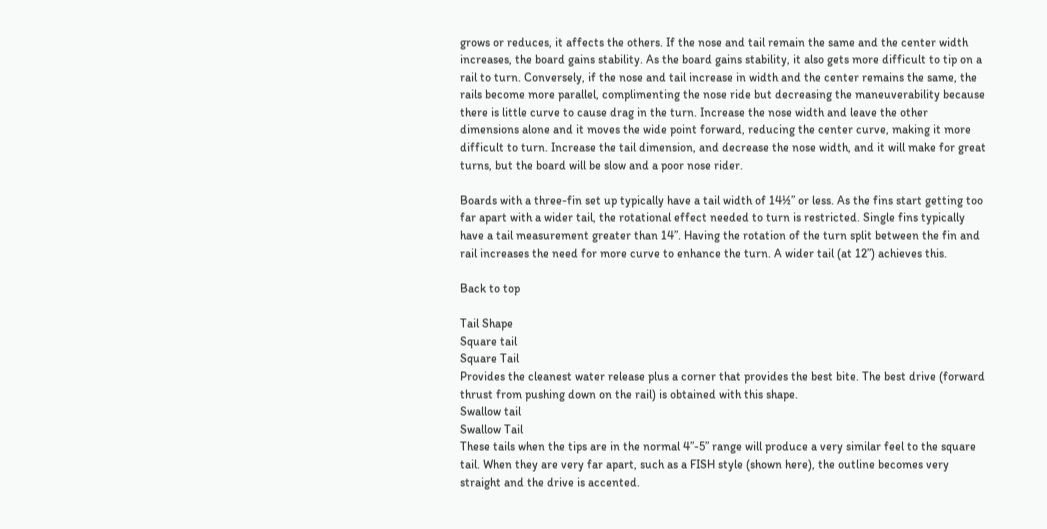grows or reduces, it affects the others. If the nose and tail remain the same and the center width increases, the board gains stability. As the board gains stability, it also gets more difficult to tip on a rail to turn. Conversely, if the nose and tail increase in width and the center remains the same, the rails become more parallel, complimenting the nose ride but decreasing the maneuverability because there is little curve to cause drag in the turn. Increase the nose width and leave the other dimensions alone and it moves the wide point forward, reducing the center curve, making it more difficult to turn. Increase the tail dimension, and decrease the nose width, and it will make for great turns, but the board will be slow and a poor nose rider.

Boards with a three-fin set up typically have a tail width of 14½” or less. As the fins start getting too far apart with a wider tail, the rotational effect needed to turn is restricted. Single fins typically have a tail measurement greater than 14”. Having the rotation of the turn split between the fin and rail increases the need for more curve to enhance the turn. A wider tail (at 12”) achieves this.

Back to top

Tail Shape
Square tail
Square Tail
Provides the cleanest water release plus a corner that provides the best bite. The best drive (forward thrust from pushing down on the rail) is obtained with this shape.
Swallow tail
Swallow Tail
These tails when the tips are in the normal 4”-5” range will produce a very similar feel to the square tail. When they are very far apart, such as a FISH style (shown here), the outline becomes very straight and the drive is accented.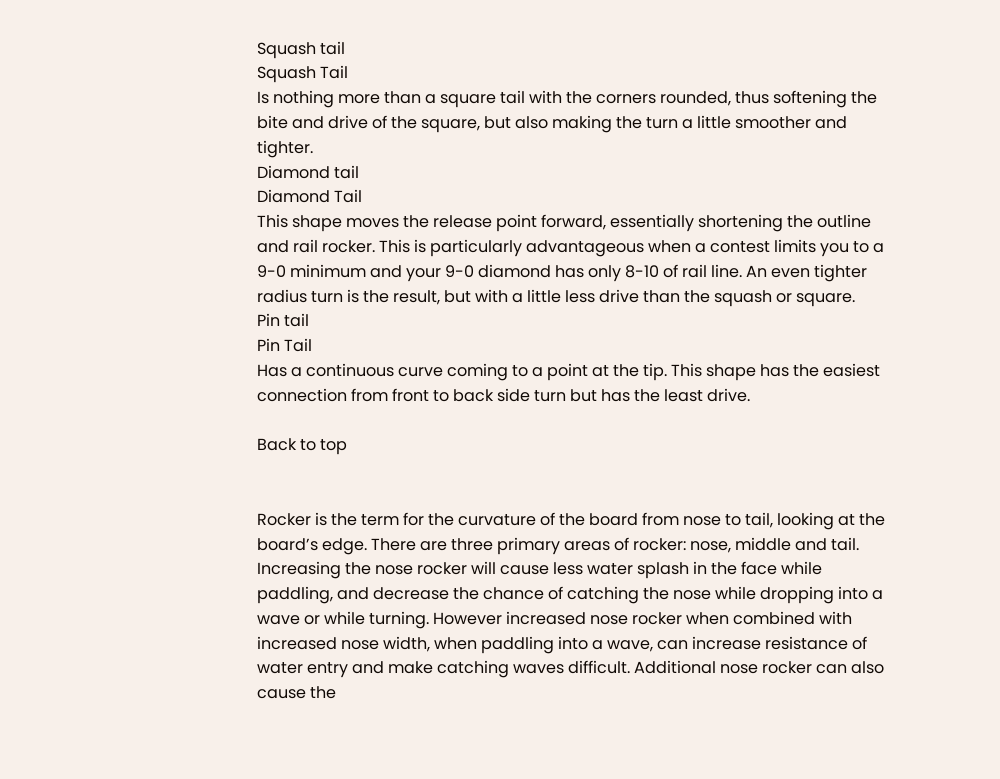Squash tail
Squash Tail
Is nothing more than a square tail with the corners rounded, thus softening the bite and drive of the square, but also making the turn a little smoother and tighter.
Diamond tail
Diamond Tail
This shape moves the release point forward, essentially shortening the outline and rail rocker. This is particularly advantageous when a contest limits you to a 9-0 minimum and your 9-0 diamond has only 8-10 of rail line. An even tighter radius turn is the result, but with a little less drive than the squash or square.
Pin tail
Pin Tail
Has a continuous curve coming to a point at the tip. This shape has the easiest connection from front to back side turn but has the least drive.

Back to top


Rocker is the term for the curvature of the board from nose to tail, looking at the board’s edge. There are three primary areas of rocker: nose, middle and tail. Increasing the nose rocker will cause less water splash in the face while paddling, and decrease the chance of catching the nose while dropping into a wave or while turning. However increased nose rocker when combined with increased nose width, when paddling into a wave, can increase resistance of water entry and make catching waves difficult. Additional nose rocker can also cause the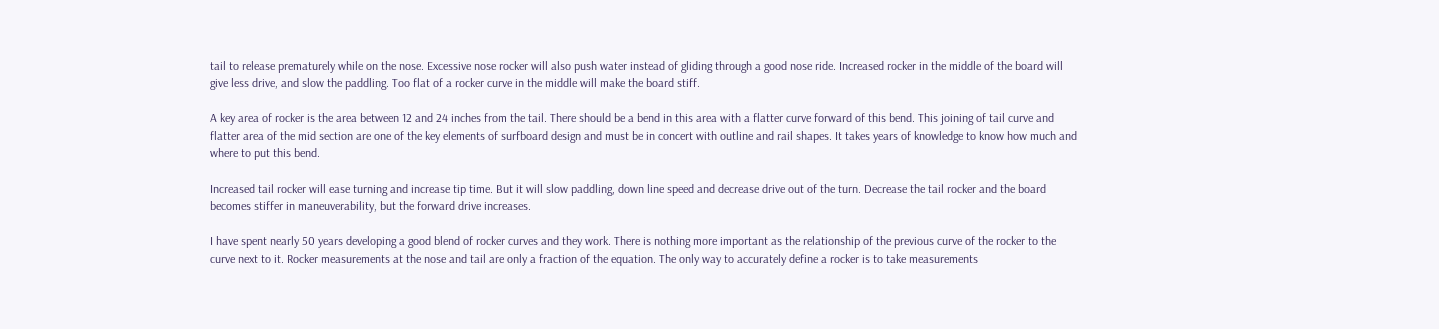tail to release prematurely while on the nose. Excessive nose rocker will also push water instead of gliding through a good nose ride. Increased rocker in the middle of the board will give less drive, and slow the paddling. Too flat of a rocker curve in the middle will make the board stiff.

A key area of rocker is the area between 12 and 24 inches from the tail. There should be a bend in this area with a flatter curve forward of this bend. This joining of tail curve and flatter area of the mid section are one of the key elements of surfboard design and must be in concert with outline and rail shapes. It takes years of knowledge to know how much and where to put this bend.

Increased tail rocker will ease turning and increase tip time. But it will slow paddling, down line speed and decrease drive out of the turn. Decrease the tail rocker and the board becomes stiffer in maneuverability, but the forward drive increases.

I have spent nearly 50 years developing a good blend of rocker curves and they work. There is nothing more important as the relationship of the previous curve of the rocker to the curve next to it. Rocker measurements at the nose and tail are only a fraction of the equation. The only way to accurately define a rocker is to take measurements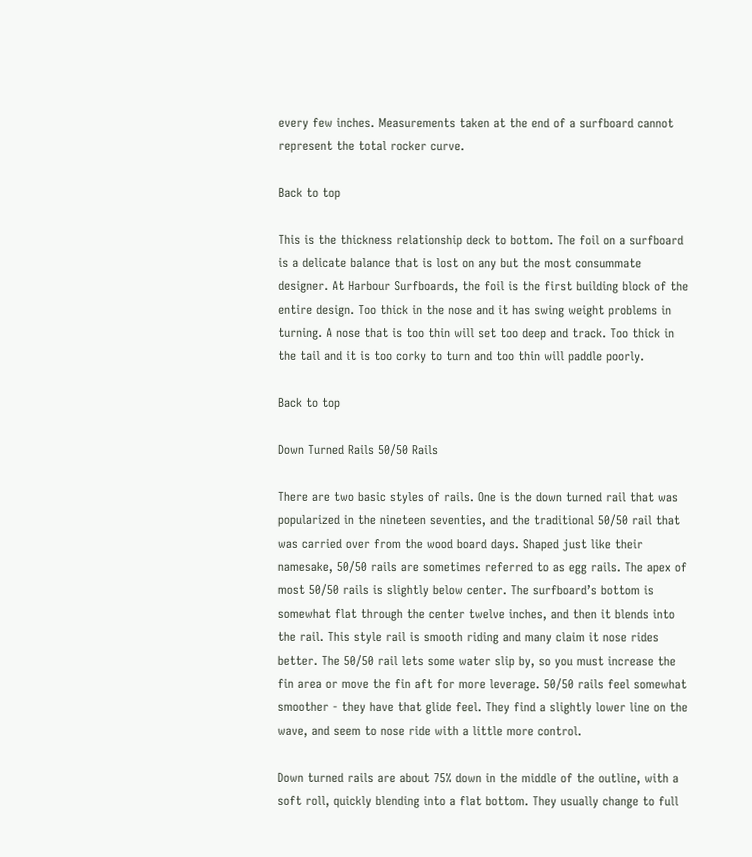every few inches. Measurements taken at the end of a surfboard cannot represent the total rocker curve.

Back to top

This is the thickness relationship deck to bottom. The foil on a surfboard is a delicate balance that is lost on any but the most consummate designer. At Harbour Surfboards, the foil is the first building block of the entire design. Too thick in the nose and it has swing weight problems in turning. A nose that is too thin will set too deep and track. Too thick in the tail and it is too corky to turn and too thin will paddle poorly.

Back to top

Down Turned Rails 50/50 Rails

There are two basic styles of rails. One is the down turned rail that was popularized in the nineteen seventies, and the traditional 50/50 rail that was carried over from the wood board days. Shaped just like their namesake, 50/50 rails are sometimes referred to as egg rails. The apex of most 50/50 rails is slightly below center. The surfboard’s bottom is somewhat flat through the center twelve inches, and then it blends into the rail. This style rail is smooth riding and many claim it nose rides better. The 50/50 rail lets some water slip by, so you must increase the fin area or move the fin aft for more leverage. 50/50 rails feel somewhat smoother - they have that glide feel. They find a slightly lower line on the wave, and seem to nose ride with a little more control.

Down turned rails are about 75% down in the middle of the outline, with a soft roll, quickly blending into a flat bottom. They usually change to full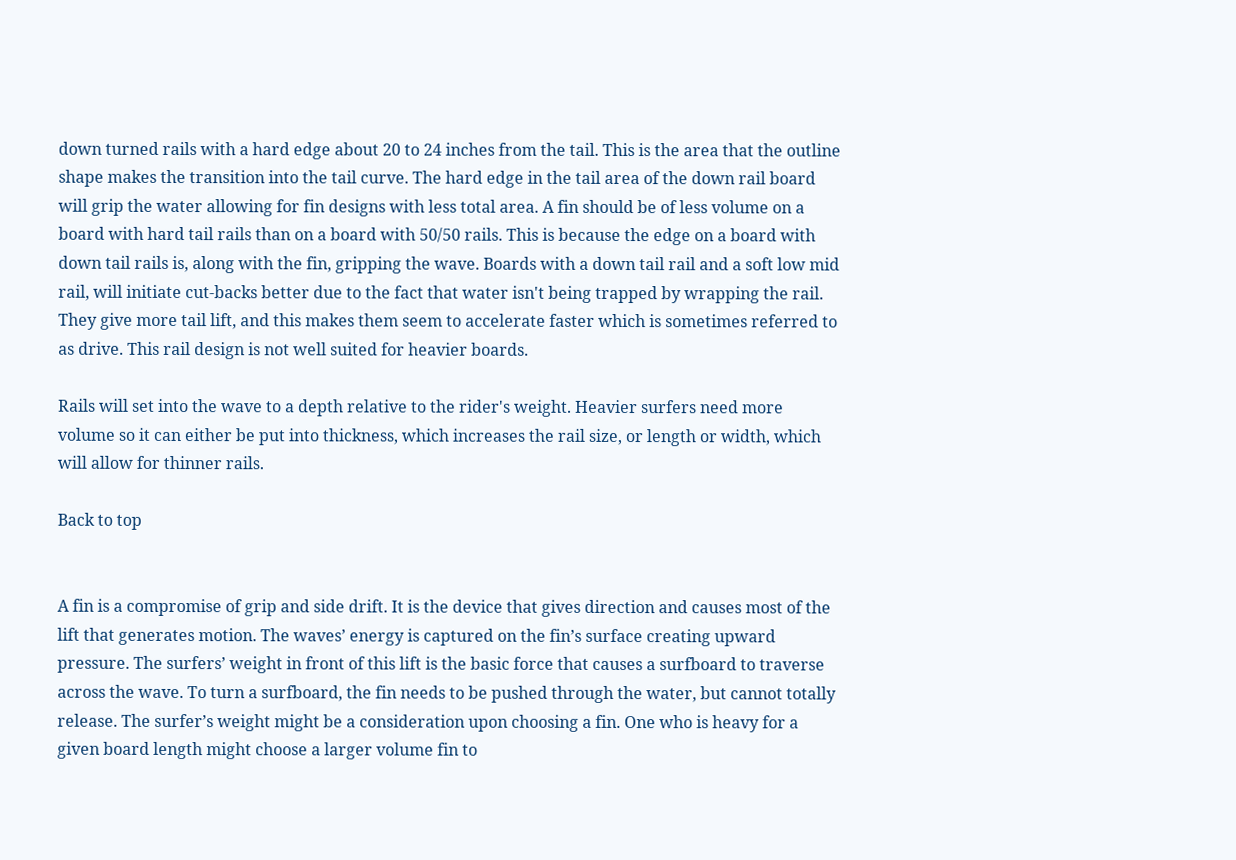down turned rails with a hard edge about 20 to 24 inches from the tail. This is the area that the outline shape makes the transition into the tail curve. The hard edge in the tail area of the down rail board will grip the water allowing for fin designs with less total area. A fin should be of less volume on a board with hard tail rails than on a board with 50/50 rails. This is because the edge on a board with down tail rails is, along with the fin, gripping the wave. Boards with a down tail rail and a soft low mid rail, will initiate cut-backs better due to the fact that water isn't being trapped by wrapping the rail. They give more tail lift, and this makes them seem to accelerate faster which is sometimes referred to as drive. This rail design is not well suited for heavier boards.

Rails will set into the wave to a depth relative to the rider's weight. Heavier surfers need more volume so it can either be put into thickness, which increases the rail size, or length or width, which will allow for thinner rails.

Back to top


A fin is a compromise of grip and side drift. It is the device that gives direction and causes most of the lift that generates motion. The waves’ energy is captured on the fin’s surface creating upward pressure. The surfers’ weight in front of this lift is the basic force that causes a surfboard to traverse across the wave. To turn a surfboard, the fin needs to be pushed through the water, but cannot totally release. The surfer’s weight might be a consideration upon choosing a fin. One who is heavy for a given board length might choose a larger volume fin to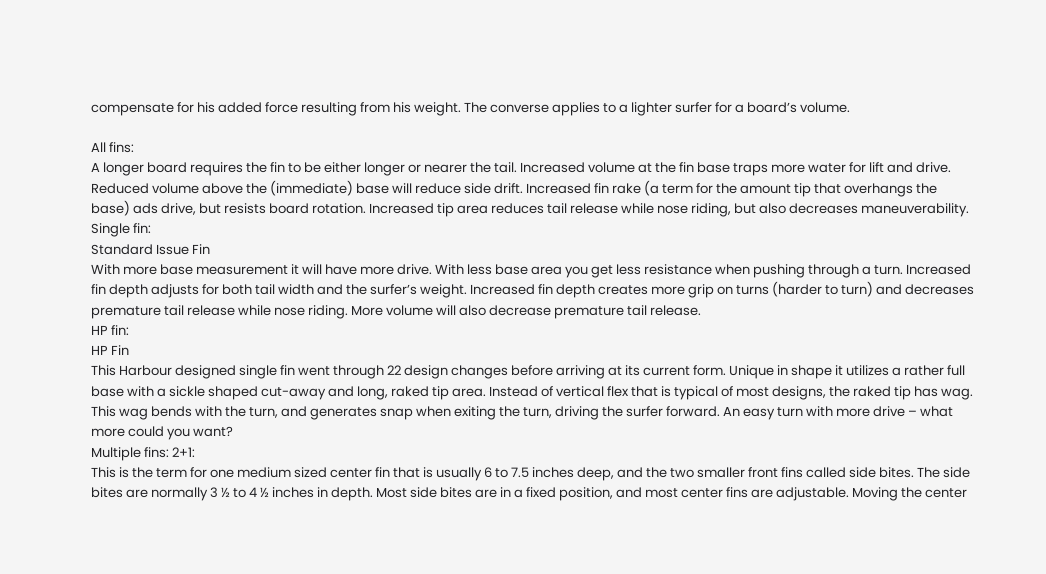compensate for his added force resulting from his weight. The converse applies to a lighter surfer for a board’s volume.

All fins:
A longer board requires the fin to be either longer or nearer the tail. Increased volume at the fin base traps more water for lift and drive. Reduced volume above the (immediate) base will reduce side drift. Increased fin rake (a term for the amount tip that overhangs the base) ads drive, but resists board rotation. Increased tip area reduces tail release while nose riding, but also decreases maneuverability.
Single fin:
Standard Issue Fin
With more base measurement it will have more drive. With less base area you get less resistance when pushing through a turn. Increased fin depth adjusts for both tail width and the surfer’s weight. Increased fin depth creates more grip on turns (harder to turn) and decreases premature tail release while nose riding. More volume will also decrease premature tail release.
HP fin:
HP Fin
This Harbour designed single fin went through 22 design changes before arriving at its current form. Unique in shape it utilizes a rather full base with a sickle shaped cut-away and long, raked tip area. Instead of vertical flex that is typical of most designs, the raked tip has wag. This wag bends with the turn, and generates snap when exiting the turn, driving the surfer forward. An easy turn with more drive – what more could you want?
Multiple fins: 2+1:
This is the term for one medium sized center fin that is usually 6 to 7.5 inches deep, and the two smaller front fins called side bites. The side bites are normally 3 ½ to 4 ½ inches in depth. Most side bites are in a fixed position, and most center fins are adjustable. Moving the center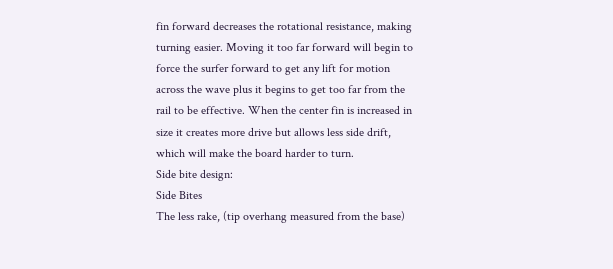fin forward decreases the rotational resistance, making turning easier. Moving it too far forward will begin to force the surfer forward to get any lift for motion across the wave plus it begins to get too far from the rail to be effective. When the center fin is increased in size it creates more drive but allows less side drift, which will make the board harder to turn.
Side bite design:
Side Bites
The less rake, (tip overhang measured from the base)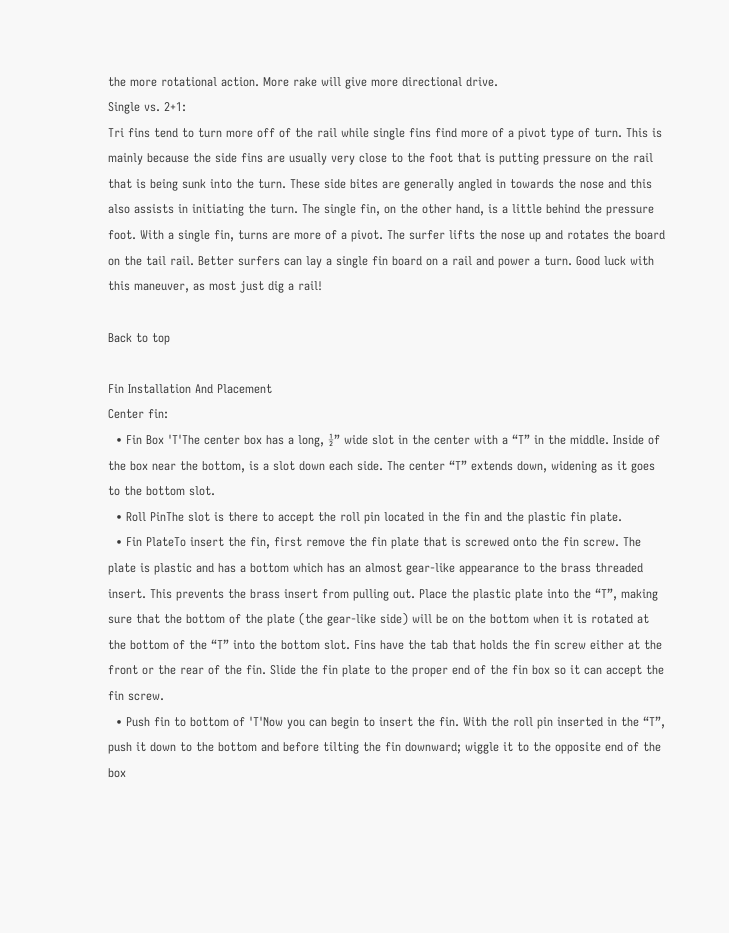the more rotational action. More rake will give more directional drive.
Single vs. 2+1:
Tri fins tend to turn more off of the rail while single fins find more of a pivot type of turn. This is mainly because the side fins are usually very close to the foot that is putting pressure on the rail that is being sunk into the turn. These side bites are generally angled in towards the nose and this also assists in initiating the turn. The single fin, on the other hand, is a little behind the pressure foot. With a single fin, turns are more of a pivot. The surfer lifts the nose up and rotates the board on the tail rail. Better surfers can lay a single fin board on a rail and power a turn. Good luck with this maneuver, as most just dig a rail!

Back to top

Fin Installation And Placement
Center fin:
  • Fin Box 'T'The center box has a long, ½” wide slot in the center with a “T” in the middle. Inside of the box near the bottom, is a slot down each side. The center “T” extends down, widening as it goes to the bottom slot.
  • Roll PinThe slot is there to accept the roll pin located in the fin and the plastic fin plate.
  • Fin PlateTo insert the fin, first remove the fin plate that is screwed onto the fin screw. The plate is plastic and has a bottom which has an almost gear-like appearance to the brass threaded insert. This prevents the brass insert from pulling out. Place the plastic plate into the “T”, making sure that the bottom of the plate (the gear-like side) will be on the bottom when it is rotated at the bottom of the “T” into the bottom slot. Fins have the tab that holds the fin screw either at the front or the rear of the fin. Slide the fin plate to the proper end of the fin box so it can accept the fin screw.
  • Push fin to bottom of 'T'Now you can begin to insert the fin. With the roll pin inserted in the “T”, push it down to the bottom and before tilting the fin downward; wiggle it to the opposite end of the box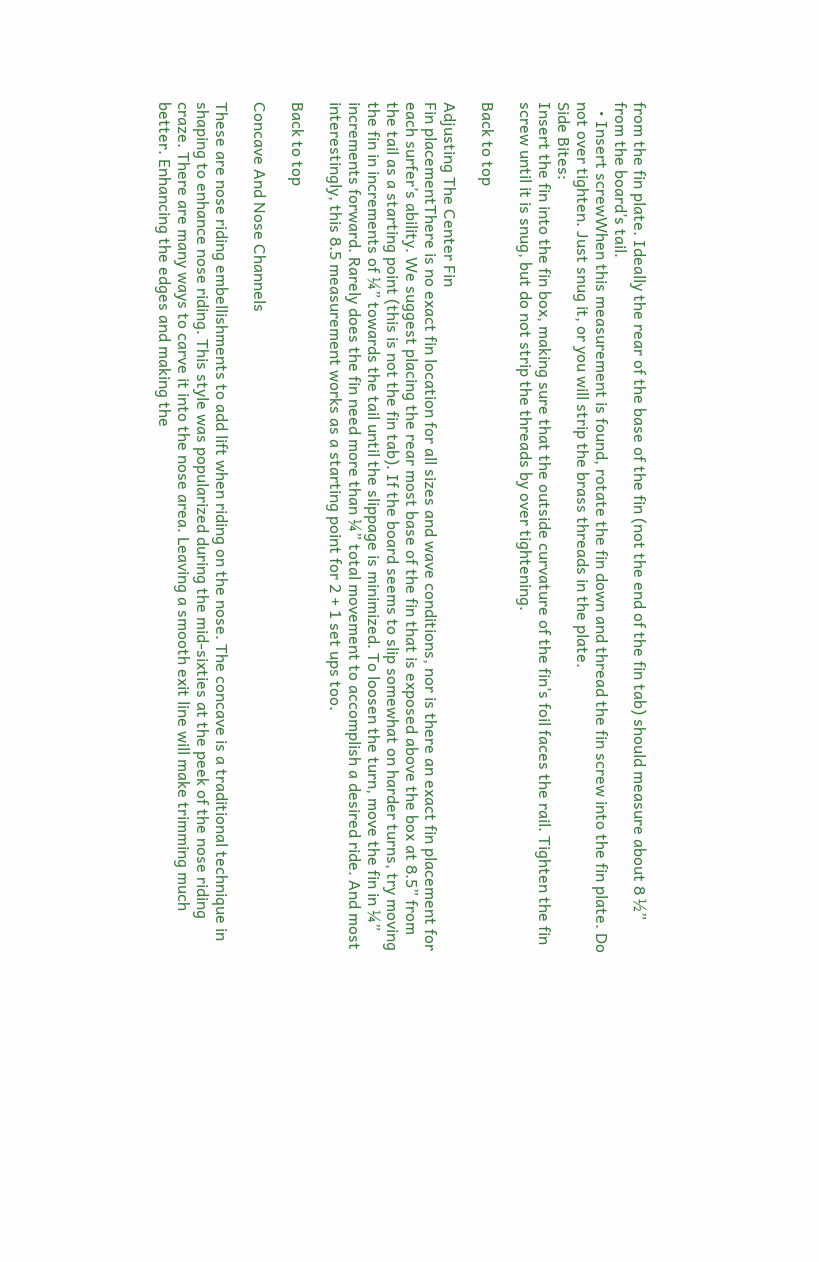from the fin plate. Ideally the rear of the base of the fin (not the end of the fin tab) should measure about 8 ½” from the board’s tail.
  • Insert screwWhen this measurement is found, rotate the fin down and thread the fin screw into the fin plate. Do not over tighten. Just snug it, or you will strip the brass threads in the plate.
Side Bites:
Insert the fin into the fin box, making sure that the outside curvature of the fin’s foil faces the rail. Tighten the fin screw until it is snug, but do not strip the threads by over tightening.

Back to top

Adjusting The Center Fin
Fin placementThere is no exact fin location for all sizes and wave conditions, nor is there an exact fin placement for each surfer’s ability. We suggest placing the rear most base of the fin that is exposed above the box at 8.5” from the tail as a starting point (this is not the fin tab). If the board seems to slip somewhat on harder turns, try moving the fin in increments of ¼” towards the tail until the slippage is minimized. To loosen the turn, move the fin in ¼” increments forward. Rarely does the fin need more than ¼” total movement to accomplish a desired ride. And most interestingly, this 8.5 measurement works as a starting point for 2 + 1 set ups too.

Back to top

Concave And Nose Channels

These are nose riding embellishments to add lift when riding on the nose. The concave is a traditional technique in shaping to enhance nose riding. This style was popularized during the mid-sixties at the peek of the nose riding craze. There are many ways to carve it into the nose area. Leaving a smooth exit line will make trimming much better. Enhancing the edges and making the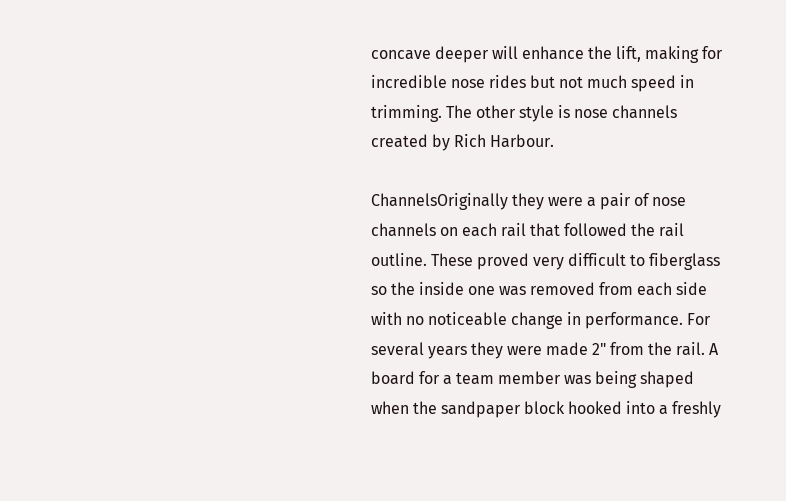concave deeper will enhance the lift, making for incredible nose rides but not much speed in trimming. The other style is nose channels created by Rich Harbour.

ChannelsOriginally they were a pair of nose channels on each rail that followed the rail outline. These proved very difficult to fiberglass so the inside one was removed from each side with no noticeable change in performance. For several years they were made 2" from the rail. A board for a team member was being shaped when the sandpaper block hooked into a freshly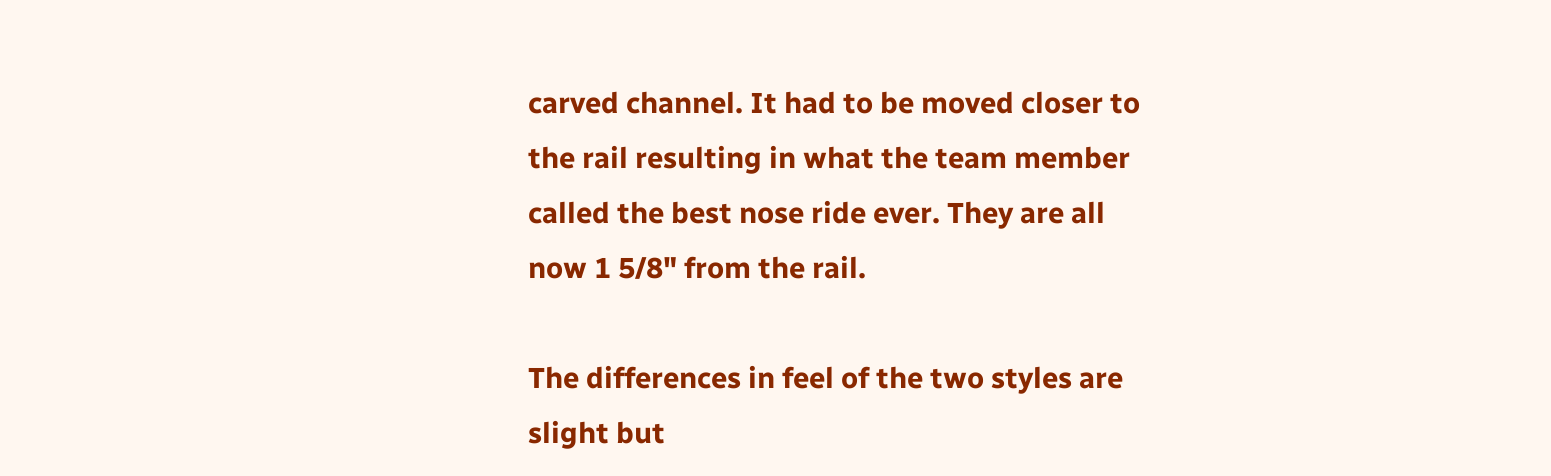carved channel. It had to be moved closer to the rail resulting in what the team member called the best nose ride ever. They are all now 1 5/8" from the rail.

The differences in feel of the two styles are slight but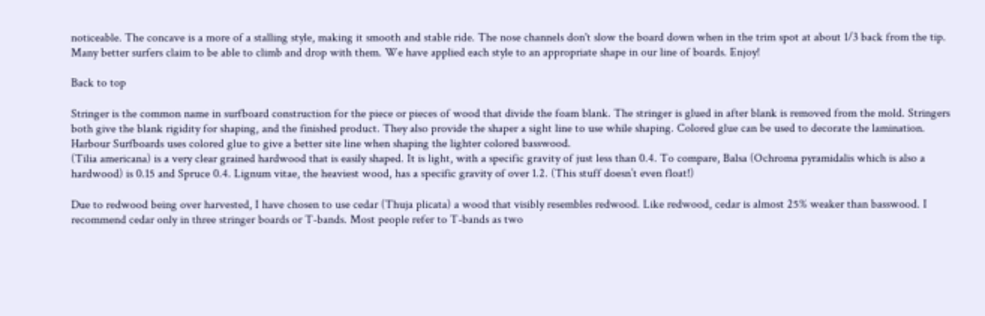noticeable. The concave is a more of a stalling style, making it smooth and stable ride. The nose channels don't slow the board down when in the trim spot at about 1/3 back from the tip. Many better surfers claim to be able to climb and drop with them. We have applied each style to an appropriate shape in our line of boards. Enjoy!

Back to top

Stringer is the common name in surfboard construction for the piece or pieces of wood that divide the foam blank. The stringer is glued in after blank is removed from the mold. Stringers both give the blank rigidity for shaping, and the finished product. They also provide the shaper a sight line to use while shaping. Colored glue can be used to decorate the lamination. Harbour Surfboards uses colored glue to give a better site line when shaping the lighter colored basswood.
(Tilia americana) is a very clear grained hardwood that is easily shaped. It is light, with a specific gravity of just less than 0.4. To compare, Balsa (Ochroma pyramidalis which is also a hardwood) is 0.15 and Spruce 0.4. Lignum vitae, the heaviest wood, has a specific gravity of over 1.2. (This stuff doesn’t even float!)

Due to redwood being over harvested, I have chosen to use cedar (Thuja plicata) a wood that visibly resembles redwood. Like redwood, cedar is almost 25% weaker than basswood. I recommend cedar only in three stringer boards or T-bands. Most people refer to T-bands as two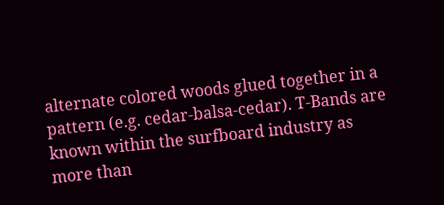alternate colored woods glued together in a pattern (e.g. cedar-balsa-cedar). T-Bands are known within the surfboard industry as more than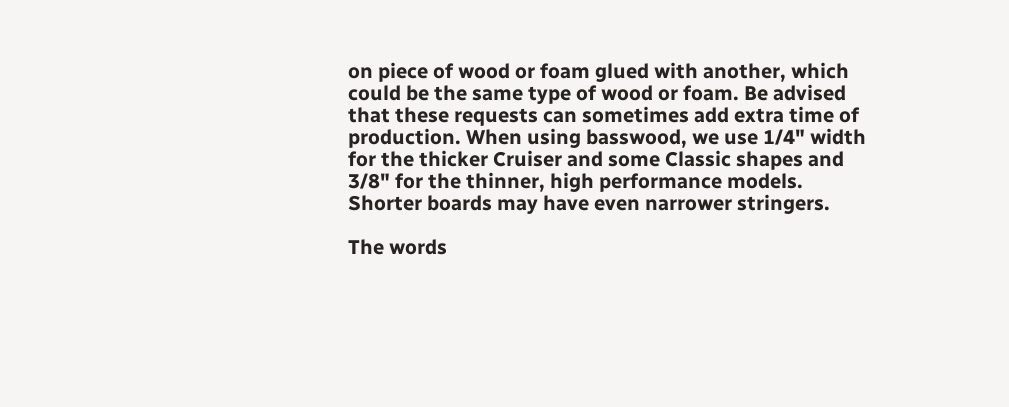on piece of wood or foam glued with another, which could be the same type of wood or foam. Be advised that these requests can sometimes add extra time of production. When using basswood, we use 1/4" width for the thicker Cruiser and some Classic shapes and 3/8" for the thinner, high performance models. Shorter boards may have even narrower stringers.

The words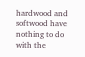hardwood and softwood have nothing to do with the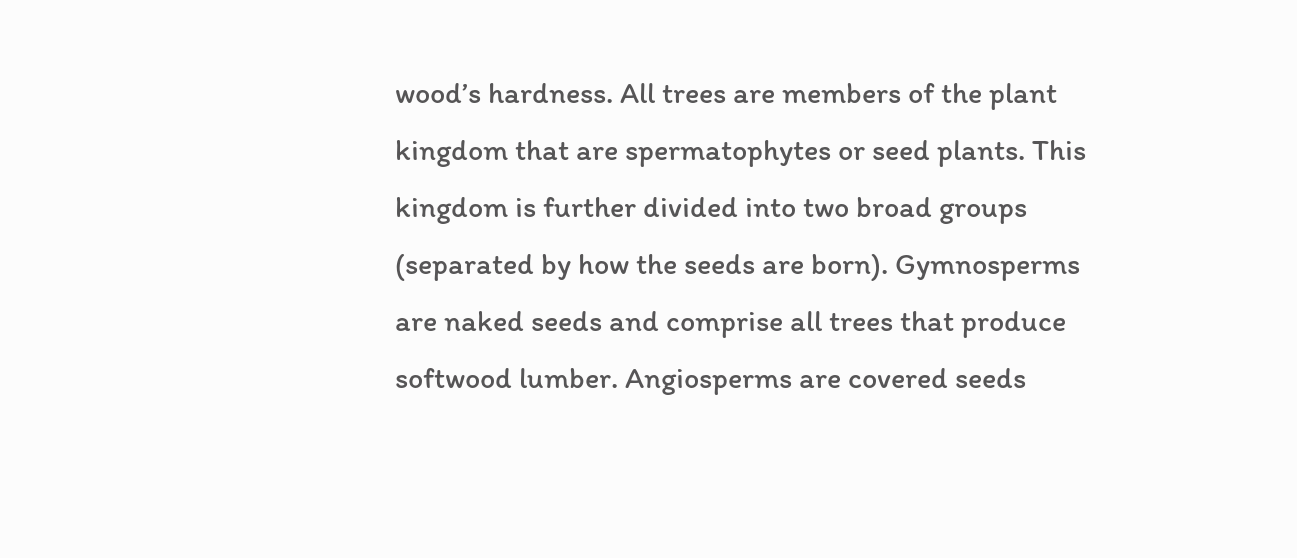wood’s hardness. All trees are members of the plant kingdom that are spermatophytes or seed plants. This kingdom is further divided into two broad groups (separated by how the seeds are born). Gymnosperms are naked seeds and comprise all trees that produce softwood lumber. Angiosperms are covered seeds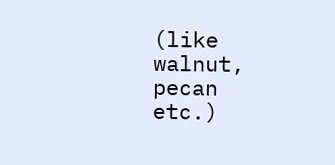(like walnut, pecan etc.)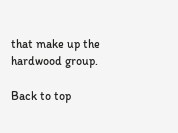that make up the hardwood group.

Back to top